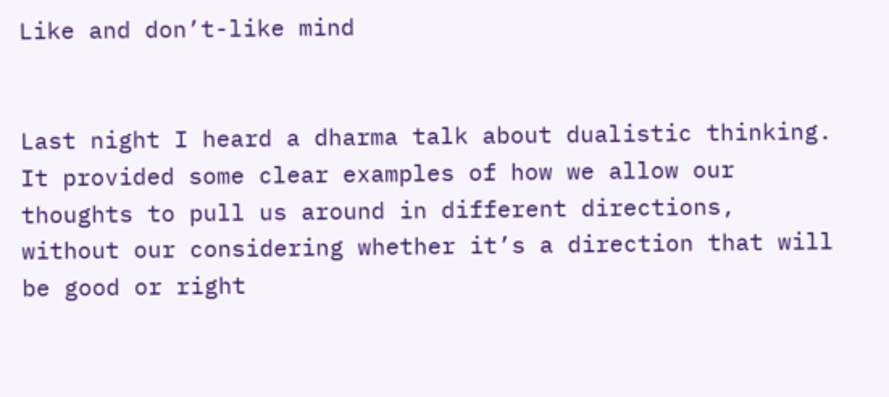Like and don’t-like mind


Last night I heard a dharma talk about dualistic thinking. It provided some clear examples of how we allow our thoughts to pull us around in different directions, without our considering whether it’s a direction that will be good or right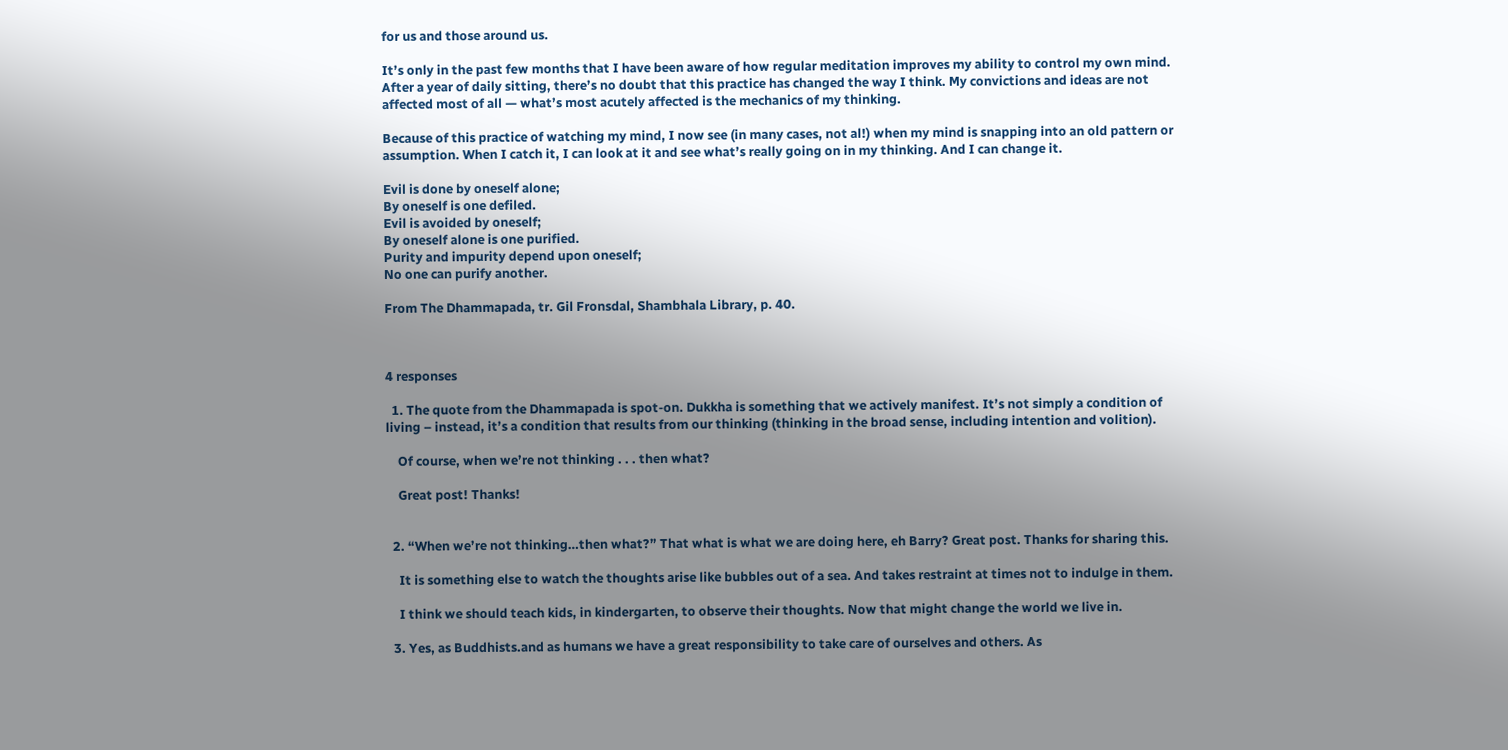for us and those around us.

It’s only in the past few months that I have been aware of how regular meditation improves my ability to control my own mind. After a year of daily sitting, there’s no doubt that this practice has changed the way I think. My convictions and ideas are not affected most of all — what’s most acutely affected is the mechanics of my thinking.

Because of this practice of watching my mind, I now see (in many cases, not al!) when my mind is snapping into an old pattern or assumption. When I catch it, I can look at it and see what’s really going on in my thinking. And I can change it.

Evil is done by oneself alone;
By oneself is one defiled.
Evil is avoided by oneself;
By oneself alone is one purified.
Purity and impurity depend upon oneself;
No one can purify another.

From The Dhammapada, tr. Gil Fronsdal, Shambhala Library, p. 40.



4 responses

  1. The quote from the Dhammapada is spot-on. Dukkha is something that we actively manifest. It’s not simply a condition of living – instead, it’s a condition that results from our thinking (thinking in the broad sense, including intention and volition).

    Of course, when we’re not thinking . . . then what?

    Great post! Thanks!


  2. “When we’re not thinking…then what?” That what is what we are doing here, eh Barry? Great post. Thanks for sharing this.

    It is something else to watch the thoughts arise like bubbles out of a sea. And takes restraint at times not to indulge in them.

    I think we should teach kids, in kindergarten, to observe their thoughts. Now that might change the world we live in.

  3. Yes, as Buddhists.and as humans we have a great responsibility to take care of ourselves and others. As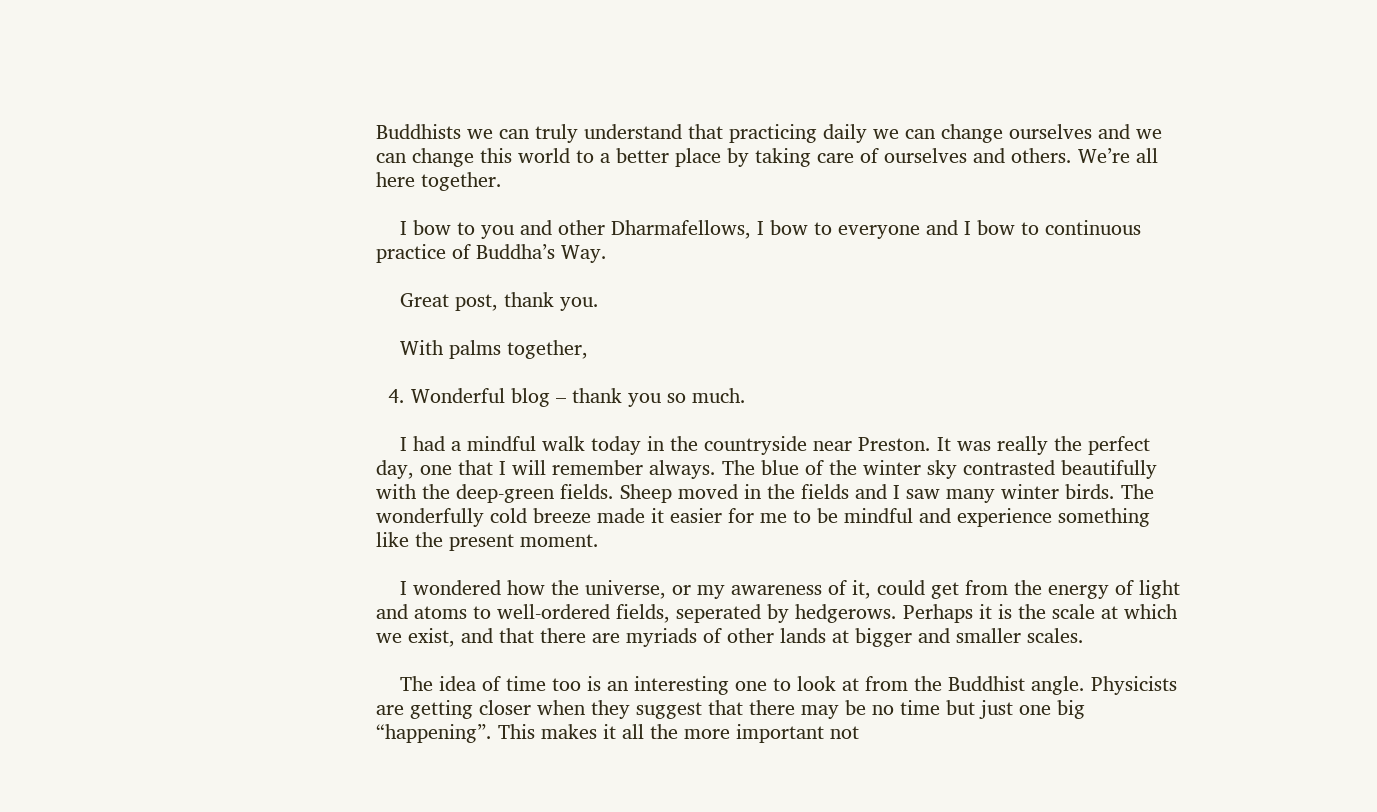Buddhists we can truly understand that practicing daily we can change ourselves and we can change this world to a better place by taking care of ourselves and others. We’re all here together.

    I bow to you and other Dharmafellows, I bow to everyone and I bow to continuous practice of Buddha’s Way.

    Great post, thank you.

    With palms together,

  4. Wonderful blog – thank you so much.

    I had a mindful walk today in the countryside near Preston. It was really the perfect day, one that I will remember always. The blue of the winter sky contrasted beautifully with the deep-green fields. Sheep moved in the fields and I saw many winter birds. The wonderfully cold breeze made it easier for me to be mindful and experience something like the present moment.

    I wondered how the universe, or my awareness of it, could get from the energy of light and atoms to well-ordered fields, seperated by hedgerows. Perhaps it is the scale at which we exist, and that there are myriads of other lands at bigger and smaller scales.

    The idea of time too is an interesting one to look at from the Buddhist angle. Physicists are getting closer when they suggest that there may be no time but just one big “happening”. This makes it all the more important not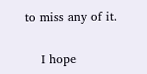to miss any of it.

    I hope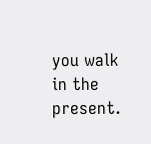you walk in the present.